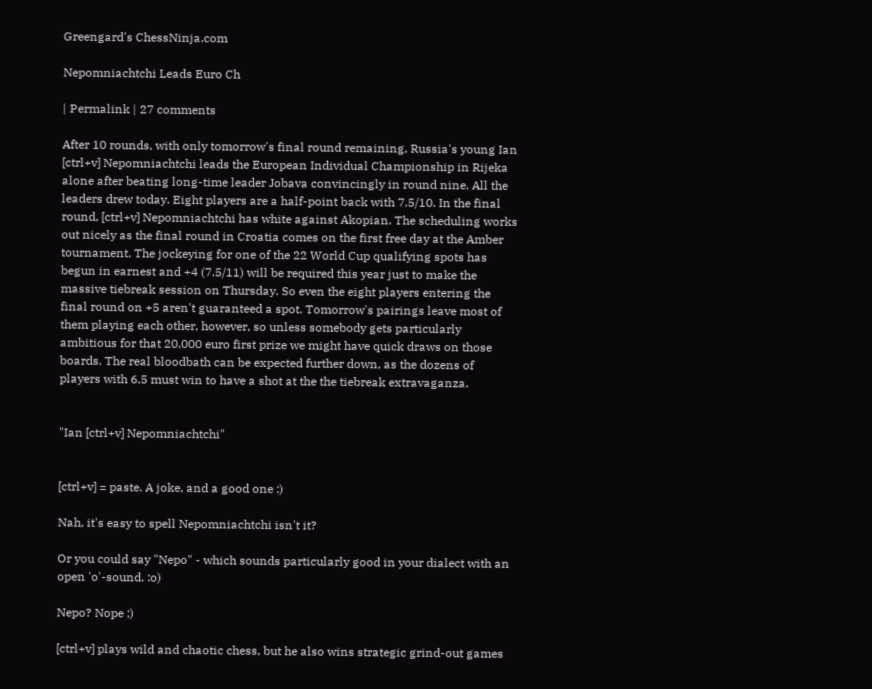Greengard's ChessNinja.com

Nepomniachtchi Leads Euro Ch

| Permalink | 27 comments

After 10 rounds, with only tomorrow's final round remaining, Russia's young Ian [ctrl+v] Nepomniachtchi leads the European Individual Championship in Rijeka alone after beating long-time leader Jobava convincingly in round nine. All the leaders drew today. Eight players are a half-point back with 7.5/10. In the final round, [ctrl+v] Nepomniachtchi has white against Akopian. The scheduling works out nicely as the final round in Croatia comes on the first free day at the Amber tournament. The jockeying for one of the 22 World Cup qualifying spots has begun in earnest and +4 (7.5/11) will be required this year just to make the massive tiebreak session on Thursday. So even the eight players entering the final round on +5 aren't guaranteed a spot. Tomorrow's pairings leave most of them playing each other, however, so unless somebody gets particularly ambitious for that 20,000 euro first prize we might have quick draws on those boards. The real bloodbath can be expected further down, as the dozens of players with 6.5 must win to have a shot at the the tiebreak extravaganza.


"Ian [ctrl+v] Nepomniachtchi"


[ctrl+v] = paste. A joke, and a good one :)

Nah, it's easy to spell Nepomniachtchi isn't it?

Or you could say "Nepo" - which sounds particularly good in your dialect with an open 'o'-sound. :o)

Nepo? Nope ;)

[ctrl+v] plays wild and chaotic chess, but he also wins strategic grind-out games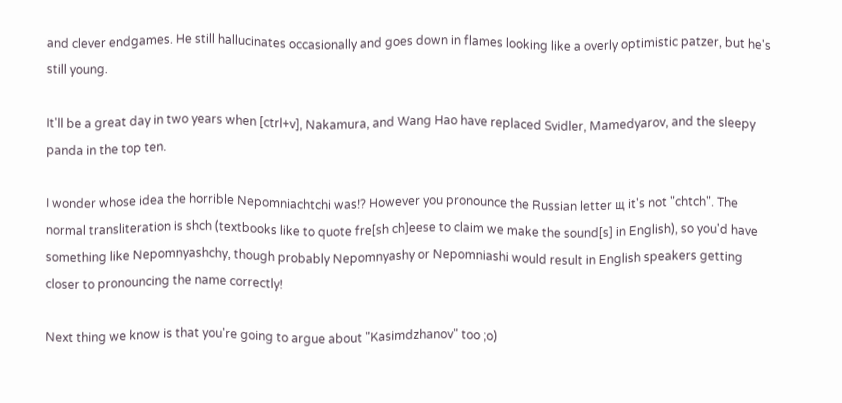and clever endgames. He still hallucinates occasionally and goes down in flames looking like a overly optimistic patzer, but he's still young.

It'll be a great day in two years when [ctrl+v], Nakamura, and Wang Hao have replaced Svidler, Mamedyarov, and the sleepy panda in the top ten.

I wonder whose idea the horrible Nepomniachtchi was!? However you pronounce the Russian letter щ it's not "chtch". The normal transliteration is shch (textbooks like to quote fre[sh ch]eese to claim we make the sound[s] in English), so you'd have something like Nepomnyashchy, though probably Nepomnyashy or Nepomniashi would result in English speakers getting closer to pronouncing the name correctly!

Next thing we know is that you're going to argue about "Kasimdzhanov" too ;o)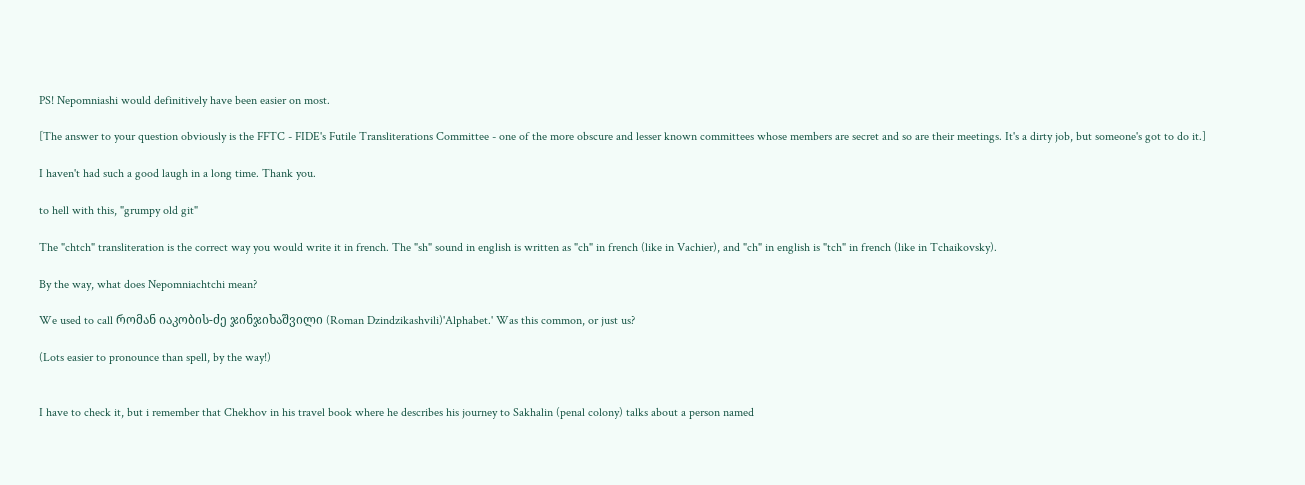PS! Nepomniashi would definitively have been easier on most.

[The answer to your question obviously is the FFTC - FIDE's Futile Transliterations Committee - one of the more obscure and lesser known committees whose members are secret and so are their meetings. It's a dirty job, but someone's got to do it.]

I haven't had such a good laugh in a long time. Thank you.

to hell with this, "grumpy old git"

The "chtch" transliteration is the correct way you would write it in french. The "sh" sound in english is written as "ch" in french (like in Vachier), and "ch" in english is "tch" in french (like in Tchaikovsky).

By the way, what does Nepomniachtchi mean?

We used to call რომან იაკობის-ძე ჯინჯიხაშვილი (Roman Dzindzikashvili)'Alphabet.' Was this common, or just us?

(Lots easier to pronounce than spell, by the way!)


I have to check it, but i remember that Chekhov in his travel book where he describes his journey to Sakhalin (penal colony) talks about a person named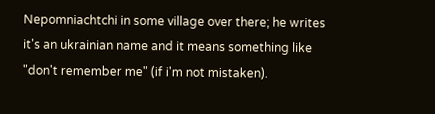Nepomniachtchi in some village over there; he writes it's an ukrainian name and it means something like "don't remember me" (if i'm not mistaken).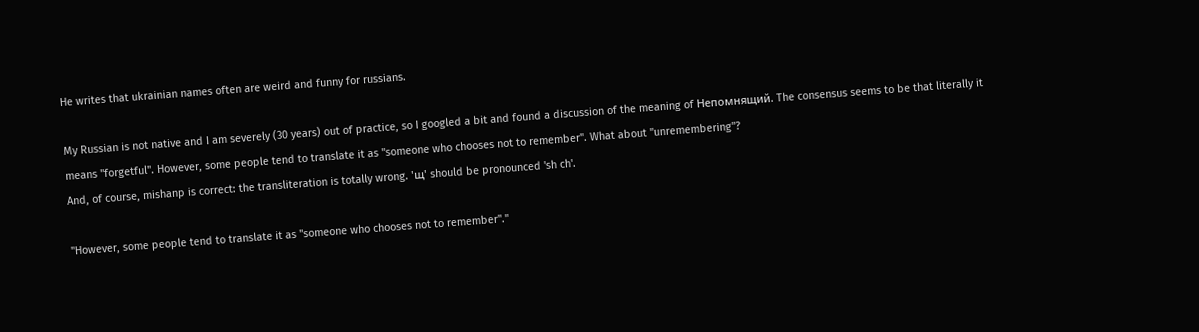He writes that ukrainian names often are weird and funny for russians.

My Russian is not native and I am severely (30 years) out of practice, so I googled a bit and found a discussion of the meaning of Непомнящий. The consensus seems to be that literally it means "forgetful". However, some people tend to translate it as "someone who chooses not to remember". What about "unremembering"?
And, of course, mishanp is correct: the transliteration is totally wrong. 'щ' should be pronounced 'sh ch'.

"However, some people tend to translate it as "someone who chooses not to remember"."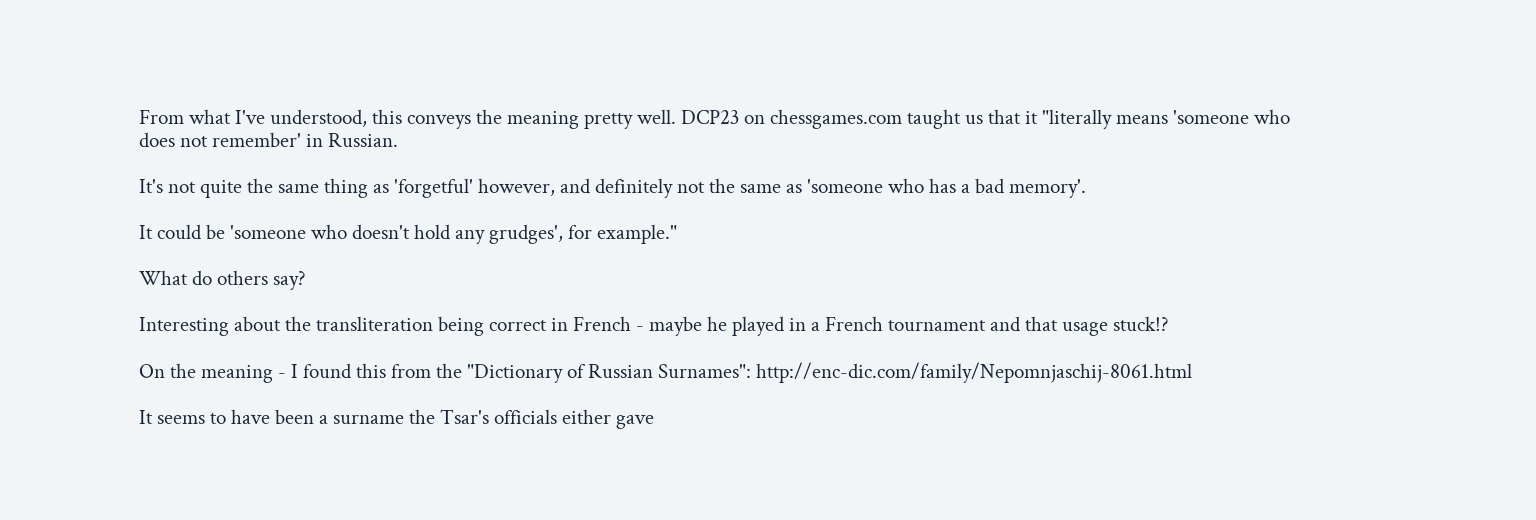From what I've understood, this conveys the meaning pretty well. DCP23 on chessgames.com taught us that it "literally means 'someone who does not remember' in Russian.

It's not quite the same thing as 'forgetful' however, and definitely not the same as 'someone who has a bad memory'.

It could be 'someone who doesn't hold any grudges', for example."

What do others say?

Interesting about the transliteration being correct in French - maybe he played in a French tournament and that usage stuck!?

On the meaning - I found this from the "Dictionary of Russian Surnames": http://enc-dic.com/family/Nepomnjaschij-8061.html

It seems to have been a surname the Tsar's officials either gave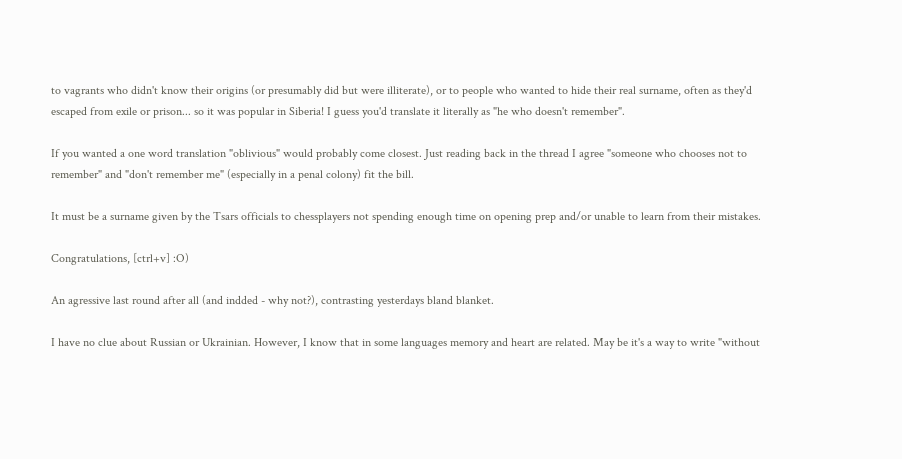to vagrants who didn't know their origins (or presumably did but were illiterate), or to people who wanted to hide their real surname, often as they'd escaped from exile or prison... so it was popular in Siberia! I guess you'd translate it literally as "he who doesn't remember".

If you wanted a one word translation "oblivious" would probably come closest. Just reading back in the thread I agree "someone who chooses not to remember" and "don't remember me" (especially in a penal colony) fit the bill.

It must be a surname given by the Tsars officials to chessplayers not spending enough time on opening prep and/or unable to learn from their mistakes.

Congratulations, [ctrl+v] :O)

An agressive last round after all (and indded - why not?), contrasting yesterdays bland blanket.

I have no clue about Russian or Ukrainian. However, I know that in some languages memory and heart are related. May be it's a way to write "without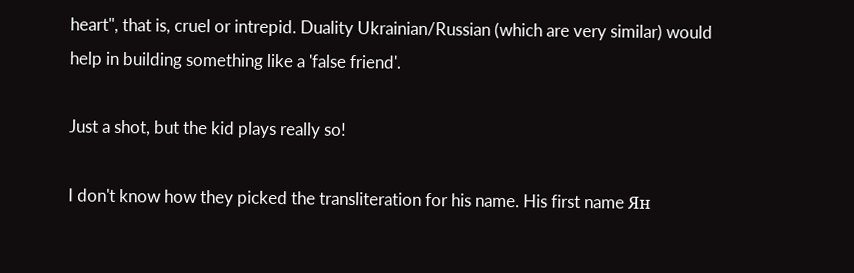heart", that is, cruel or intrepid. Duality Ukrainian/Russian (which are very similar) would help in building something like a 'false friend'.

Just a shot, but the kid plays really so!

I don't know how they picked the transliteration for his name. His first name Ян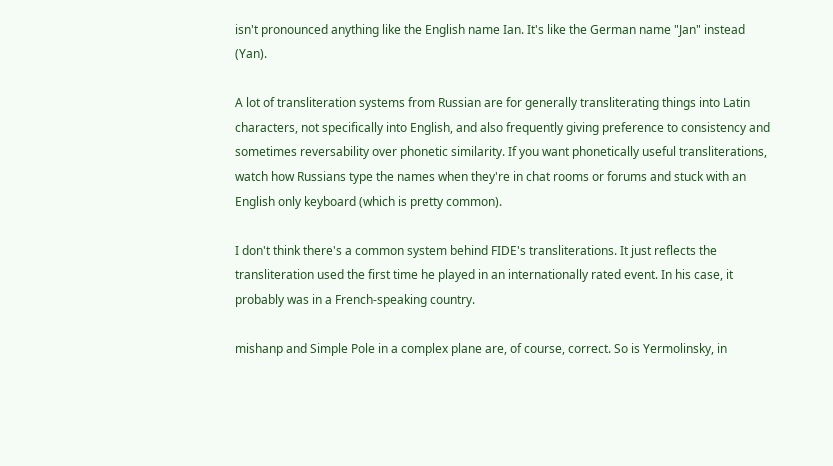isn't pronounced anything like the English name Ian. It's like the German name "Jan" instead (Yan).

A lot of transliteration systems from Russian are for generally transliterating things into Latin characters, not specifically into English, and also frequently giving preference to consistency and sometimes reversability over phonetic similarity. If you want phonetically useful transliterations, watch how Russians type the names when they're in chat rooms or forums and stuck with an English only keyboard (which is pretty common).

I don't think there's a common system behind FIDE's transliterations. It just reflects the transliteration used the first time he played in an internationally rated event. In his case, it probably was in a French-speaking country.

mishanp and Simple Pole in a complex plane are, of course, correct. So is Yermolinsky, in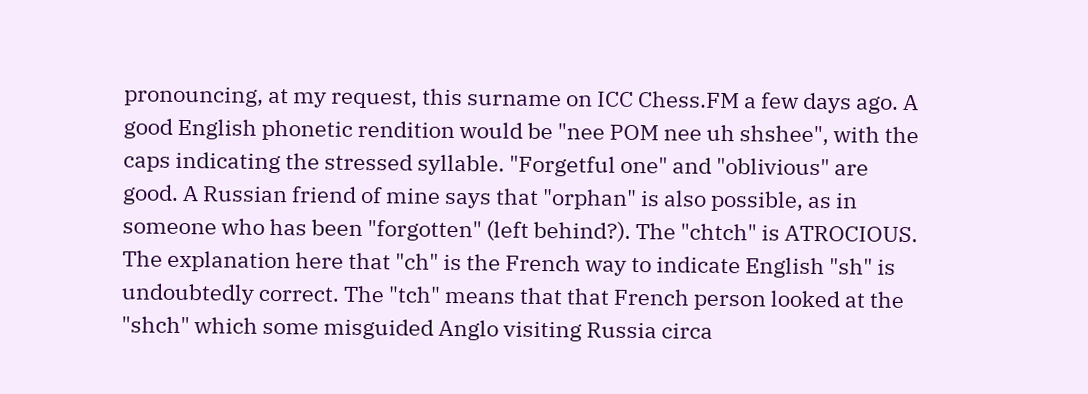pronouncing, at my request, this surname on ICC Chess.FM a few days ago. A good English phonetic rendition would be "nee POM nee uh shshee", with the caps indicating the stressed syllable. "Forgetful one" and "oblivious" are good. A Russian friend of mine says that "orphan" is also possible, as in someone who has been "forgotten" (left behind?). The "chtch" is ATROCIOUS. The explanation here that "ch" is the French way to indicate English "sh" is undoubtedly correct. The "tch" means that that French person looked at the "shch" which some misguided Anglo visiting Russia circa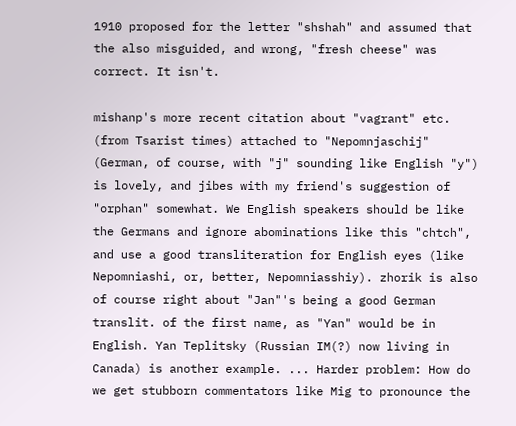1910 proposed for the letter "shshah" and assumed that the also misguided, and wrong, "fresh cheese" was correct. It isn't.

mishanp's more recent citation about "vagrant" etc. (from Tsarist times) attached to "Nepomnjaschij" (German, of course, with "j" sounding like English "y") is lovely, and jibes with my friend's suggestion of "orphan" somewhat. We English speakers should be like the Germans and ignore abominations like this "chtch", and use a good transliteration for English eyes (like Nepomniashi, or, better, Nepomniasshiy). zhorik is also of course right about "Jan"'s being a good German translit. of the first name, as "Yan" would be in English. Yan Teplitsky (Russian IM(?) now living in Canada) is another example. ... Harder problem: How do we get stubborn commentators like Mig to pronounce the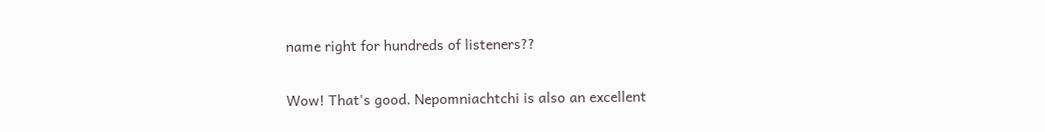name right for hundreds of listeners??

Wow! That's good. Nepomniachtchi is also an excellent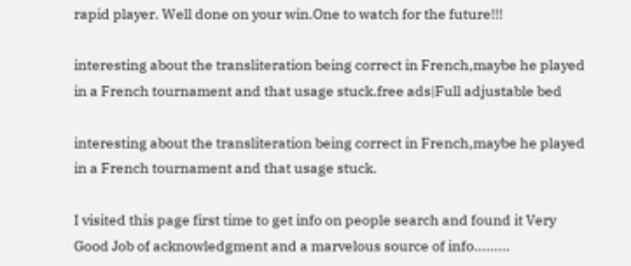rapid player. Well done on your win.One to watch for the future!!!

interesting about the transliteration being correct in French,maybe he played in a French tournament and that usage stuck.free ads|Full adjustable bed

interesting about the transliteration being correct in French,maybe he played in a French tournament and that usage stuck.

I visited this page first time to get info on people search and found it Very Good Job of acknowledgment and a marvelous source of info.........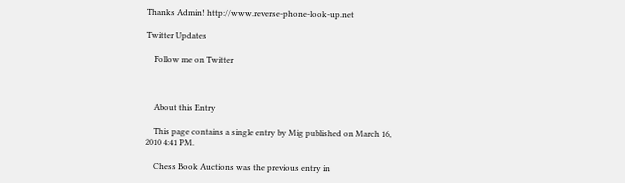Thanks Admin! http://www.reverse-phone-look-up.net

Twitter Updates

    Follow me on Twitter



    About this Entry

    This page contains a single entry by Mig published on March 16, 2010 4:41 PM.

    Chess Book Auctions was the previous entry in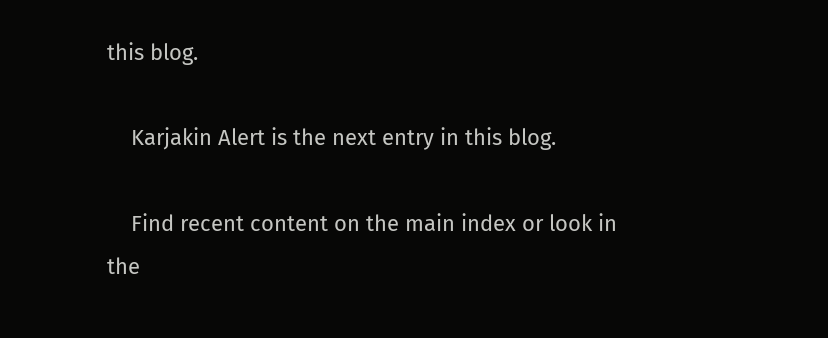this blog.

    Karjakin Alert is the next entry in this blog.

    Find recent content on the main index or look in the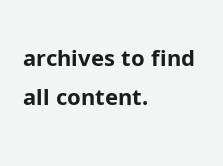archives to find all content.